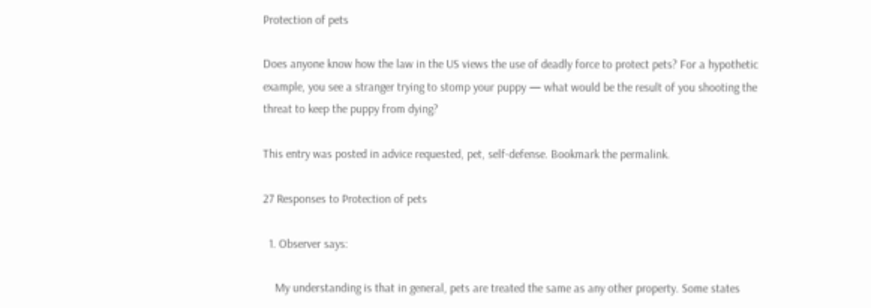Protection of pets

Does anyone know how the law in the US views the use of deadly force to protect pets? For a hypothetic example, you see a stranger trying to stomp your puppy — what would be the result of you shooting the threat to keep the puppy from dying?

This entry was posted in advice requested, pet, self-defense. Bookmark the permalink.

27 Responses to Protection of pets

  1. Observer says:

    My understanding is that in general, pets are treated the same as any other property. Some states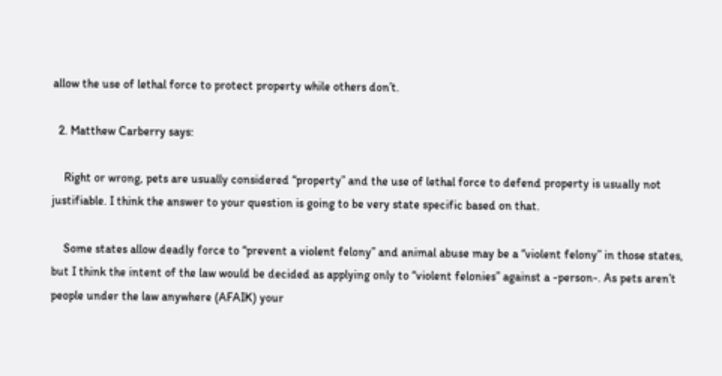allow the use of lethal force to protect property while others don’t.

  2. Matthew Carberry says:

    Right or wrong, pets are usually considered “property” and the use of lethal force to defend property is usually not justifiable. I think the answer to your question is going to be very state specific based on that.

    Some states allow deadly force to “prevent a violent felony” and animal abuse may be a “violent felony” in those states, but I think the intent of the law would be decided as applying only to “violent felonies” against a -person-. As pets aren’t people under the law anywhere (AFAIK) your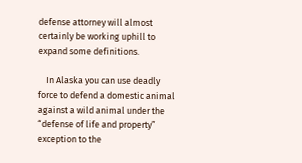defense attorney will almost certainly be working uphill to expand some definitions.

    In Alaska you can use deadly force to defend a domestic animal against a wild animal under the “defense of life and property” exception to the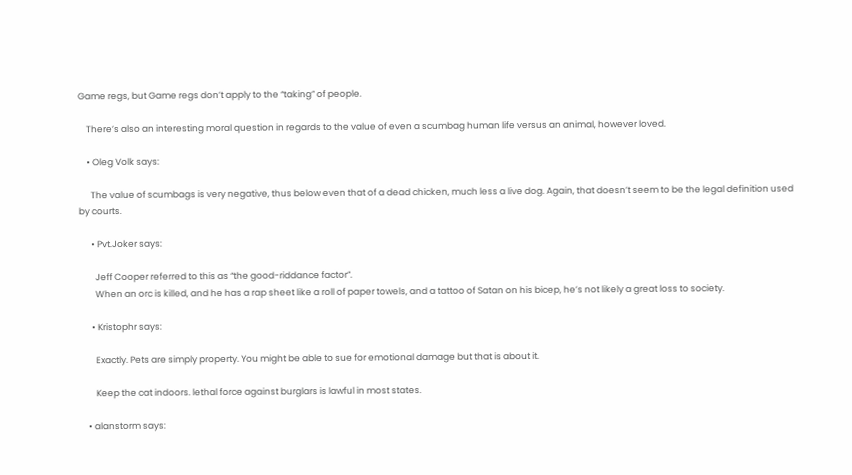Game regs, but Game regs don’t apply to the “taking” of people.

    There’s also an interesting moral question in regards to the value of even a scumbag human life versus an animal, however loved.

    • Oleg Volk says:

      The value of scumbags is very negative, thus below even that of a dead chicken, much less a live dog. Again, that doesn’t seem to be the legal definition used by courts.

      • Pvt.Joker says:

        Jeff Cooper referred to this as “the good-riddance factor”.
        When an orc is killed, and he has a rap sheet like a roll of paper towels, and a tattoo of Satan on his bicep, he’s not likely a great loss to society.

      • Kristophr says:

        Exactly. Pets are simply property. You might be able to sue for emotional damage but that is about it.

        Keep the cat indoors. lethal force against burglars is lawful in most states.

    • alanstorm says: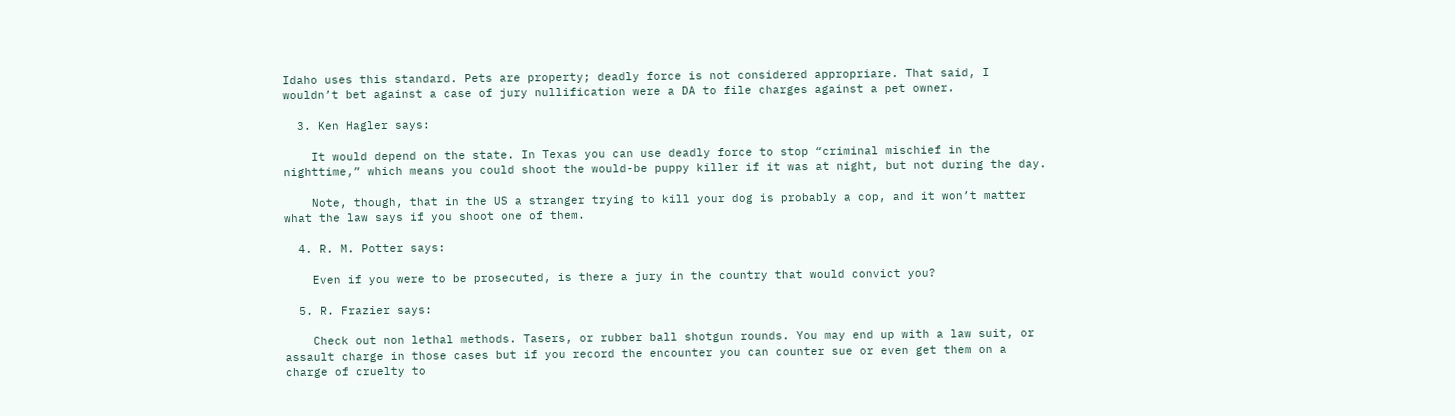Idaho uses this standard. Pets are property; deadly force is not considered appropriare. That said, I wouldn’t bet against a case of jury nullification were a DA to file charges against a pet owner.

  3. Ken Hagler says:

    It would depend on the state. In Texas you can use deadly force to stop “criminal mischief in the nighttime,” which means you could shoot the would-be puppy killer if it was at night, but not during the day.

    Note, though, that in the US a stranger trying to kill your dog is probably a cop, and it won’t matter what the law says if you shoot one of them.

  4. R. M. Potter says:

    Even if you were to be prosecuted, is there a jury in the country that would convict you?

  5. R. Frazier says:

    Check out non lethal methods. Tasers, or rubber ball shotgun rounds. You may end up with a law suit, or assault charge in those cases but if you record the encounter you can counter sue or even get them on a charge of cruelty to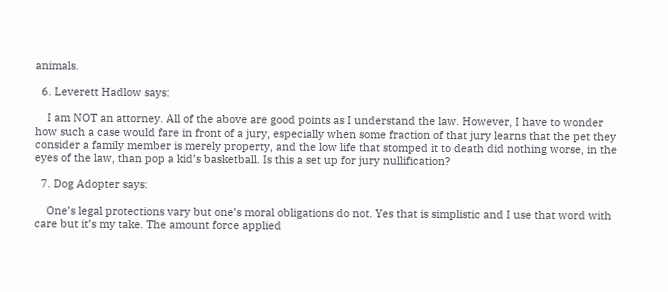animals.

  6. Leverett Hadlow says:

    I am NOT an attorney. All of the above are good points as I understand the law. However, I have to wonder how such a case would fare in front of a jury, especially when some fraction of that jury learns that the pet they consider a family member is merely property, and the low life that stomped it to death did nothing worse, in the eyes of the law, than pop a kid’s basketball. Is this a set up for jury nullification?

  7. Dog Adopter says:

    One’s legal protections vary but one’s moral obligations do not. Yes that is simplistic and I use that word with care but it’s my take. The amount force applied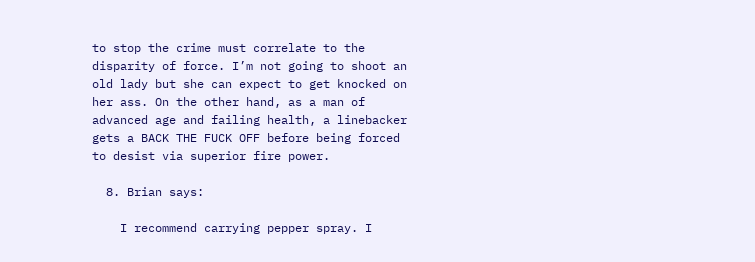to stop the crime must correlate to the disparity of force. I’m not going to shoot an old lady but she can expect to get knocked on her ass. On the other hand, as a man of advanced age and failing health, a linebacker gets a BACK THE FUCK OFF before being forced to desist via superior fire power.

  8. Brian says:

    I recommend carrying pepper spray. I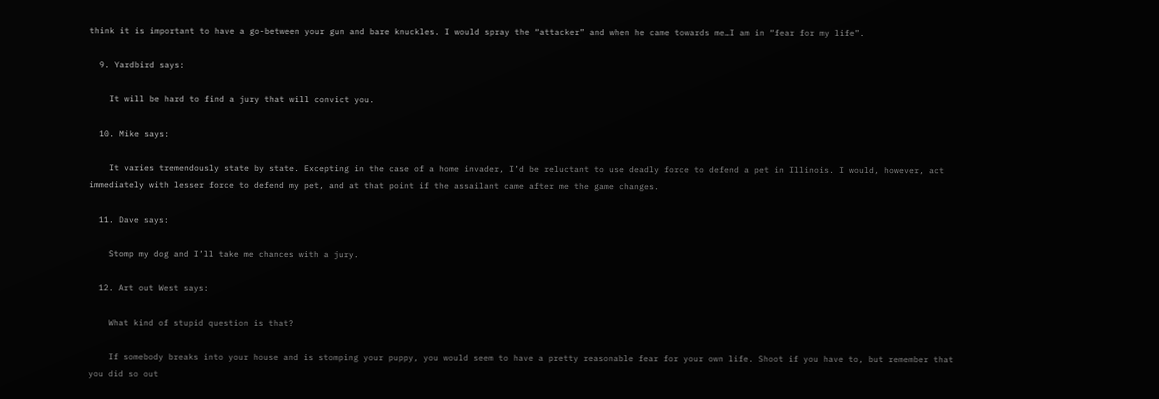think it is important to have a go-between your gun and bare knuckles. I would spray the “attacker” and when he came towards me…I am in “fear for my life”.

  9. Yardbird says:

    It will be hard to find a jury that will convict you.

  10. Mike says:

    It varies tremendously state by state. Excepting in the case of a home invader, I’d be reluctant to use deadly force to defend a pet in Illinois. I would, however, act immediately with lesser force to defend my pet, and at that point if the assailant came after me the game changes.

  11. Dave says:

    Stomp my dog and I’ll take me chances with a jury.

  12. Art out West says:

    What kind of stupid question is that?

    If somebody breaks into your house and is stomping your puppy, you would seem to have a pretty reasonable fear for your own life. Shoot if you have to, but remember that you did so out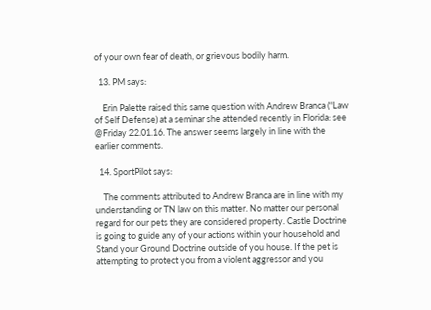of your own fear of death, or grievous bodily harm.

  13. PM says:

    Erin Palette raised this same question with Andrew Branca (“Law of Self Defense) at a seminar she attended recently in Florida: see @Friday 22.01.16. The answer seems largely in line with the earlier comments.

  14. SportPilot says:

    The comments attributed to Andrew Branca are in line with my understanding or TN law on this matter. No matter our personal regard for our pets they are considered property. Castle Doctrine is going to guide any of your actions within your household and Stand your Ground Doctrine outside of you house. If the pet is attempting to protect you from a violent aggressor and you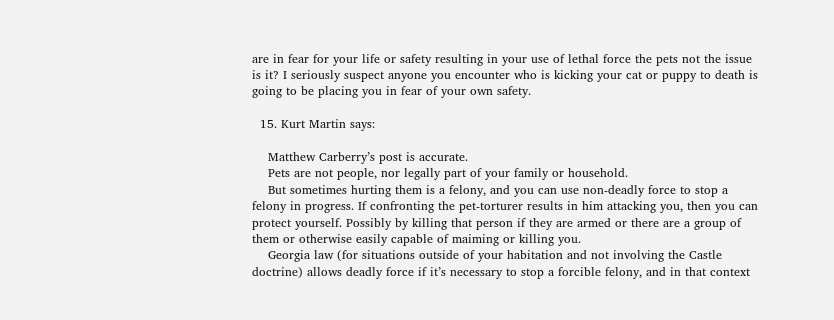are in fear for your life or safety resulting in your use of lethal force the pets not the issue is it? I seriously suspect anyone you encounter who is kicking your cat or puppy to death is going to be placing you in fear of your own safety.

  15. Kurt Martin says:

    Matthew Carberry’s post is accurate.
    Pets are not people, nor legally part of your family or household.
    But sometimes hurting them is a felony, and you can use non-deadly force to stop a felony in progress. If confronting the pet-torturer results in him attacking you, then you can protect yourself. Possibly by killing that person if they are armed or there are a group of them or otherwise easily capable of maiming or killing you.
    Georgia law (for situations outside of your habitation and not involving the Castle doctrine) allows deadly force if it’s necessary to stop a forcible felony, and in that context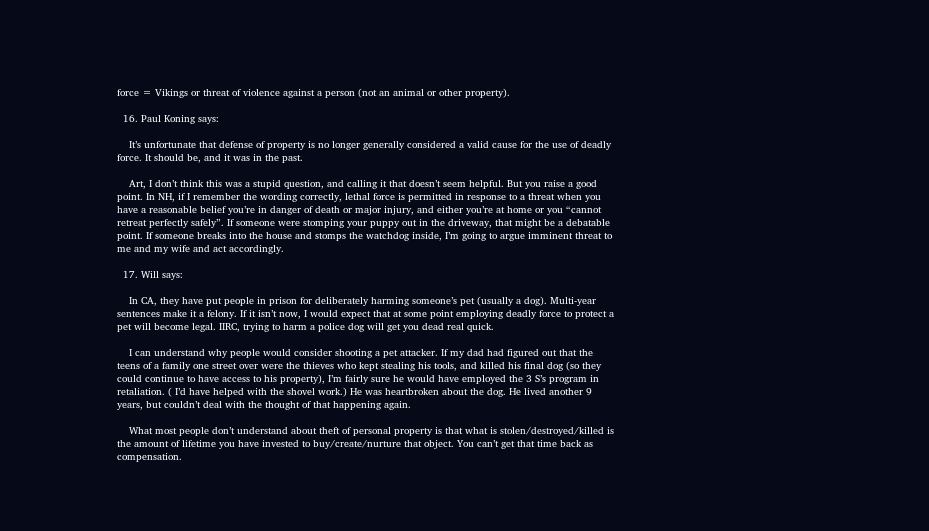force = Vikings or threat of violence against a person (not an animal or other property).

  16. Paul Koning says:

    It’s unfortunate that defense of property is no longer generally considered a valid cause for the use of deadly force. It should be, and it was in the past.

    Art, I don’t think this was a stupid question, and calling it that doesn’t seem helpful. But you raise a good point. In NH, if I remember the wording correctly, lethal force is permitted in response to a threat when you have a reasonable belief you’re in danger of death or major injury, and either you’re at home or you “cannot retreat perfectly safely”. If someone were stomping your puppy out in the driveway, that might be a debatable point. If someone breaks into the house and stomps the watchdog inside, I’m going to argue imminent threat to me and my wife and act accordingly.

  17. Will says:

    In CA, they have put people in prison for deliberately harming someone’s pet (usually a dog). Multi-year sentences make it a felony. If it isn’t now, I would expect that at some point employing deadly force to protect a pet will become legal. IIRC, trying to harm a police dog will get you dead real quick.

    I can understand why people would consider shooting a pet attacker. If my dad had figured out that the teens of a family one street over were the thieves who kept stealing his tools, and killed his final dog (so they could continue to have access to his property), I’m fairly sure he would have employed the 3 S’s program in retaliation. ( I’d have helped with the shovel work.) He was heartbroken about the dog. He lived another 9 years, but couldn’t deal with the thought of that happening again.

    What most people don’t understand about theft of personal property is that what is stolen/destroyed/killed is the amount of lifetime you have invested to buy/create/nurture that object. You can’t get that time back as compensation.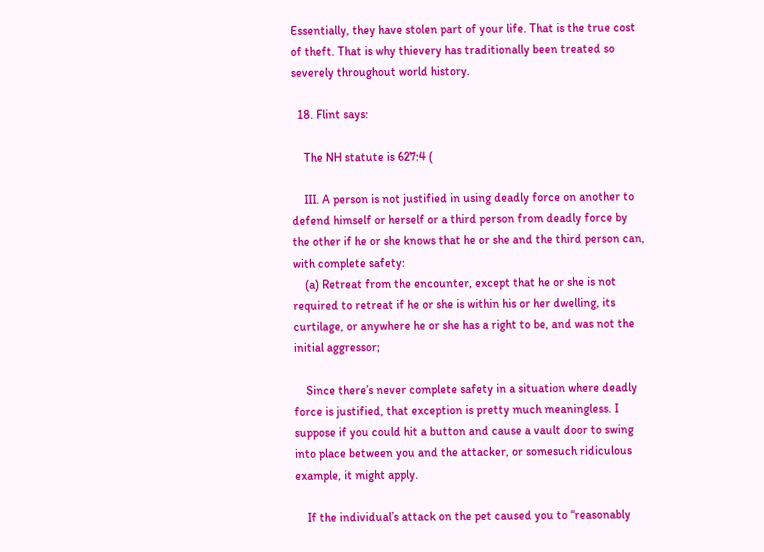Essentially, they have stolen part of your life. That is the true cost of theft. That is why thievery has traditionally been treated so severely throughout world history.

  18. Flint says:

    The NH statute is 627:4 (

    III. A person is not justified in using deadly force on another to defend himself or herself or a third person from deadly force by the other if he or she knows that he or she and the third person can, with complete safety:
    (a) Retreat from the encounter, except that he or she is not required to retreat if he or she is within his or her dwelling, its curtilage, or anywhere he or she has a right to be, and was not the initial aggressor;

    Since there’s never complete safety in a situation where deadly force is justified, that exception is pretty much meaningless. I suppose if you could hit a button and cause a vault door to swing into place between you and the attacker, or somesuch ridiculous example, it might apply.

    If the individual’s attack on the pet caused you to “reasonably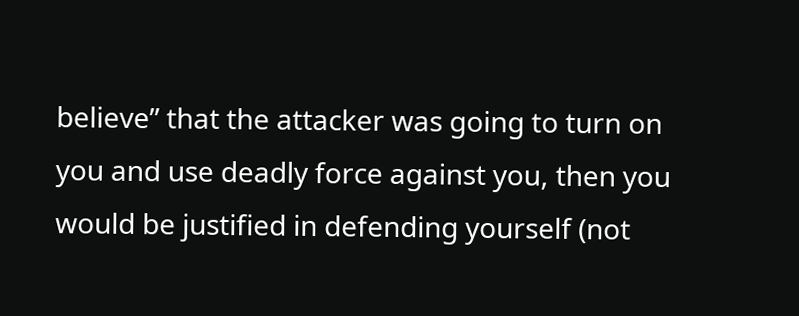believe” that the attacker was going to turn on you and use deadly force against you, then you would be justified in defending yourself (not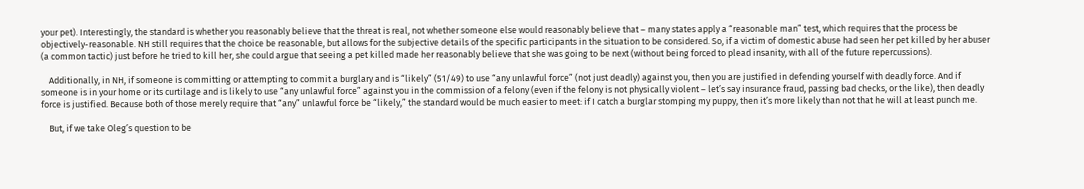your pet). Interestingly, the standard is whether you reasonably believe that the threat is real, not whether someone else would reasonably believe that – many states apply a “reasonable man” test, which requires that the process be objectively-reasonable. NH still requires that the choice be reasonable, but allows for the subjective details of the specific participants in the situation to be considered. So, if a victim of domestic abuse had seen her pet killed by her abuser (a common tactic) just before he tried to kill her, she could argue that seeing a pet killed made her reasonably believe that she was going to be next (without being forced to plead insanity, with all of the future repercussions).

    Additionally, in NH, if someone is committing or attempting to commit a burglary and is “likely” (51/49) to use “any unlawful force” (not just deadly) against you, then you are justified in defending yourself with deadly force. And if someone is in your home or its curtilage and is likely to use “any unlawful force” against you in the commission of a felony (even if the felony is not physically violent – let’s say insurance fraud, passing bad checks, or the like), then deadly force is justified. Because both of those merely require that “any” unlawful force be “likely,” the standard would be much easier to meet: if I catch a burglar stomping my puppy, then it’s more likely than not that he will at least punch me.

    But, if we take Oleg’s question to be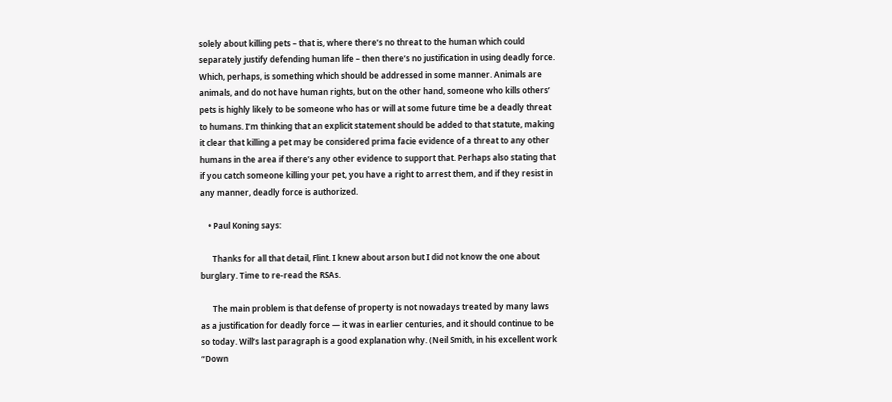solely about killing pets – that is, where there’s no threat to the human which could separately justify defending human life – then there’s no justification in using deadly force. Which, perhaps, is something which should be addressed in some manner. Animals are animals, and do not have human rights, but on the other hand, someone who kills others’ pets is highly likely to be someone who has or will at some future time be a deadly threat to humans. I’m thinking that an explicit statement should be added to that statute, making it clear that killing a pet may be considered prima facie evidence of a threat to any other humans in the area if there’s any other evidence to support that. Perhaps also stating that if you catch someone killing your pet, you have a right to arrest them, and if they resist in any manner, deadly force is authorized.

    • Paul Koning says:

      Thanks for all that detail, Flint. I knew about arson but I did not know the one about burglary. Time to re-read the RSAs.

      The main problem is that defense of property is not nowadays treated by many laws as a justification for deadly force — it was in earlier centuries, and it should continue to be so today. Will’s last paragraph is a good explanation why. (Neil Smith, in his excellent work “Down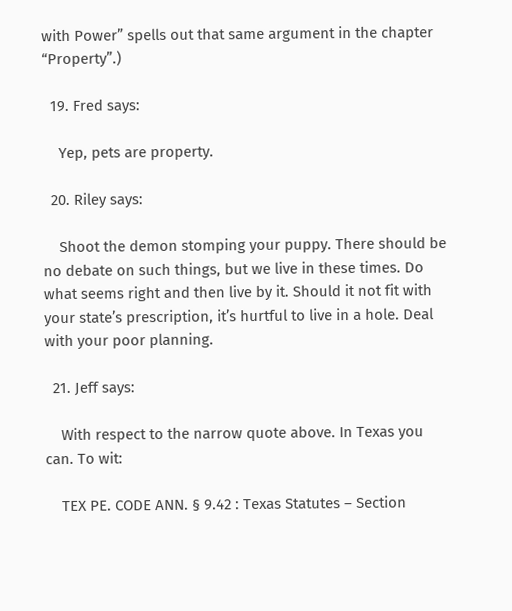with Power” spells out that same argument in the chapter “Property”.)

  19. Fred says:

    Yep, pets are property.

  20. Riley says:

    Shoot the demon stomping your puppy. There should be no debate on such things, but we live in these times. Do what seems right and then live by it. Should it not fit with your state’s prescription, it’s hurtful to live in a hole. Deal with your poor planning.

  21. Jeff says:

    With respect to the narrow quote above. In Texas you can. To wit:

    TEX PE. CODE ANN. § 9.42 : Texas Statutes – Section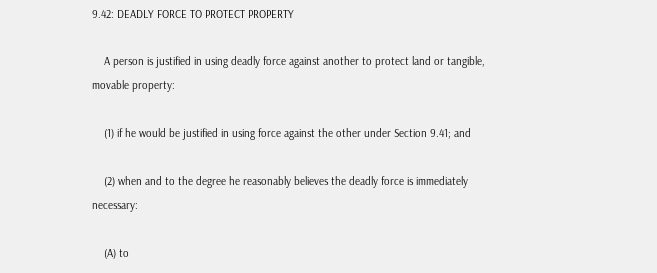9.42: DEADLY FORCE TO PROTECT PROPERTY

    A person is justified in using deadly force against another to protect land or tangible, movable property:

    (1) if he would be justified in using force against the other under Section 9.41; and

    (2) when and to the degree he reasonably believes the deadly force is immediately necessary:

    (A) to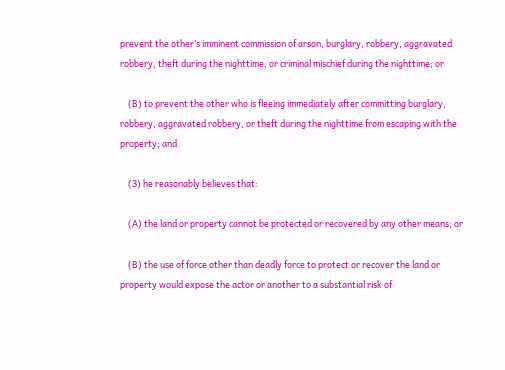prevent the other’s imminent commission of arson, burglary, robbery, aggravated robbery, theft during the nighttime, or criminal mischief during the nighttime; or

    (B) to prevent the other who is fleeing immediately after committing burglary, robbery, aggravated robbery, or theft during the nighttime from escaping with the property; and

    (3) he reasonably believes that:

    (A) the land or property cannot be protected or recovered by any other means; or

    (B) the use of force other than deadly force to protect or recover the land or property would expose the actor or another to a substantial risk of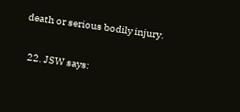death or serious bodily injury.

  22. JSW says: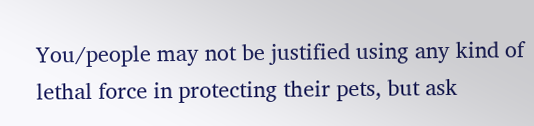You/people may not be justified using any kind of lethal force in protecting their pets, but ask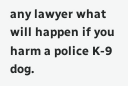any lawyer what will happen if you harm a police K-9 dog.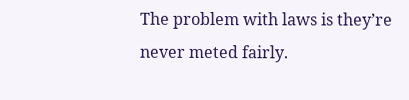The problem with laws is they’re never meted fairly.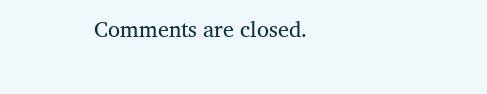Comments are closed.